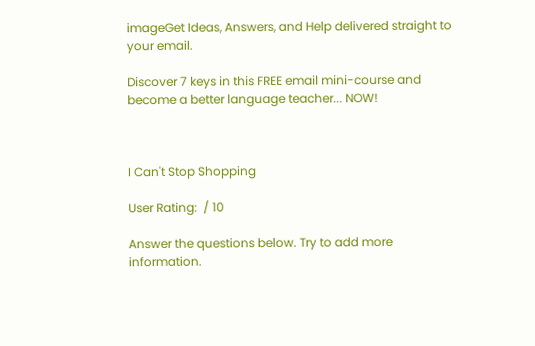imageGet Ideas, Answers, and Help delivered straight to your email.

Discover 7 keys in this FREE email mini-course and become a better language teacher... NOW!



I Can't Stop Shopping

User Rating:  / 10

Answer the questions below. Try to add more information.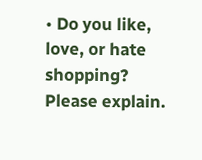• Do you like, love, or hate shopping? Please explain.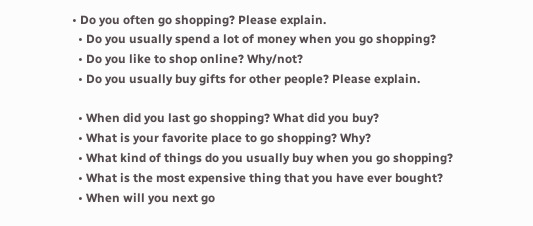• Do you often go shopping? Please explain.
  • Do you usually spend a lot of money when you go shopping?
  • Do you like to shop online? Why/not?
  • Do you usually buy gifts for other people? Please explain.

  • When did you last go shopping? What did you buy?
  • What is your favorite place to go shopping? Why?
  • What kind of things do you usually buy when you go shopping?
  • What is the most expensive thing that you have ever bought?
  • When will you next go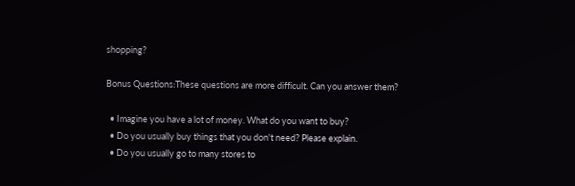shopping?

Bonus Questions:These questions are more difficult. Can you answer them?

  • Imagine you have a lot of money. What do you want to buy?
  • Do you usually buy things that you don't need? Please explain.
  • Do you usually go to many stores to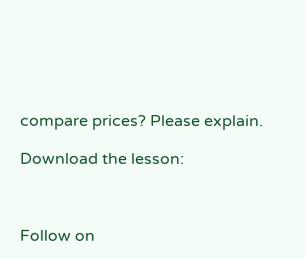compare prices? Please explain.

Download the lesson:



Follow on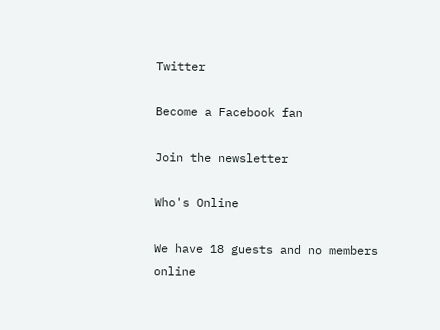Twitter

Become a Facebook fan

Join the newsletter

Who's Online

We have 18 guests and no members online